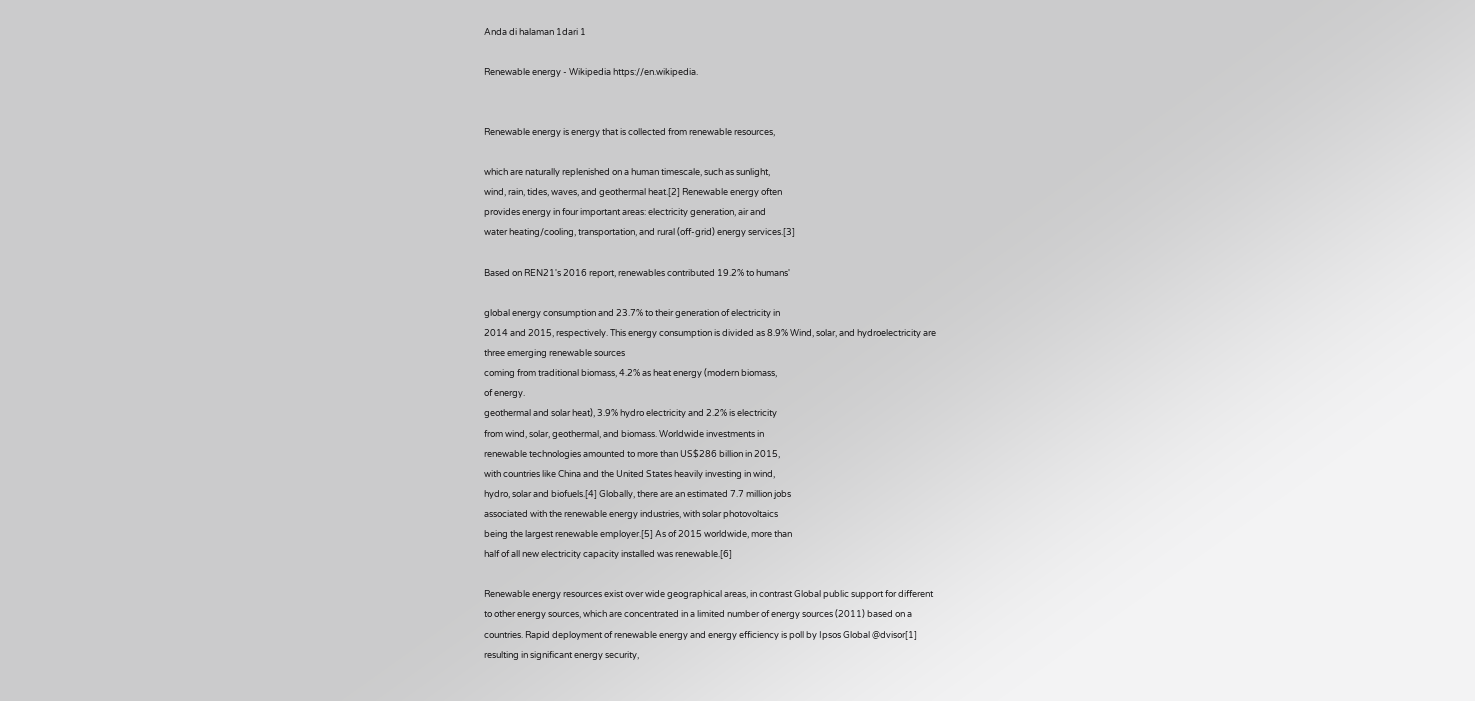Anda di halaman 1dari 1

Renewable energy - Wikipedia https://en.wikipedia.


Renewable energy is energy that is collected from renewable resources,

which are naturally replenished on a human timescale, such as sunlight,
wind, rain, tides, waves, and geothermal heat.[2] Renewable energy often
provides energy in four important areas: electricity generation, air and
water heating/cooling, transportation, and rural (off-grid) energy services.[3]

Based on REN21's 2016 report, renewables contributed 19.2% to humans'

global energy consumption and 23.7% to their generation of electricity in
2014 and 2015, respectively. This energy consumption is divided as 8.9% Wind, solar, and hydroelectricity are
three emerging renewable sources
coming from traditional biomass, 4.2% as heat energy (modern biomass,
of energy.
geothermal and solar heat), 3.9% hydro electricity and 2.2% is electricity
from wind, solar, geothermal, and biomass. Worldwide investments in
renewable technologies amounted to more than US$286 billion in 2015,
with countries like China and the United States heavily investing in wind,
hydro, solar and biofuels.[4] Globally, there are an estimated 7.7 million jobs
associated with the renewable energy industries, with solar photovoltaics
being the largest renewable employer.[5] As of 2015 worldwide, more than
half of all new electricity capacity installed was renewable.[6]

Renewable energy resources exist over wide geographical areas, in contrast Global public support for different
to other energy sources, which are concentrated in a limited number of energy sources (2011) based on a
countries. Rapid deployment of renewable energy and energy efficiency is poll by Ipsos Global @dvisor[1]
resulting in significant energy security,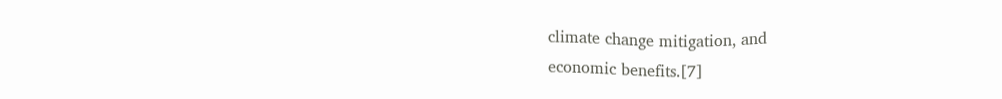climate change mitigation, and
economic benefits.[7]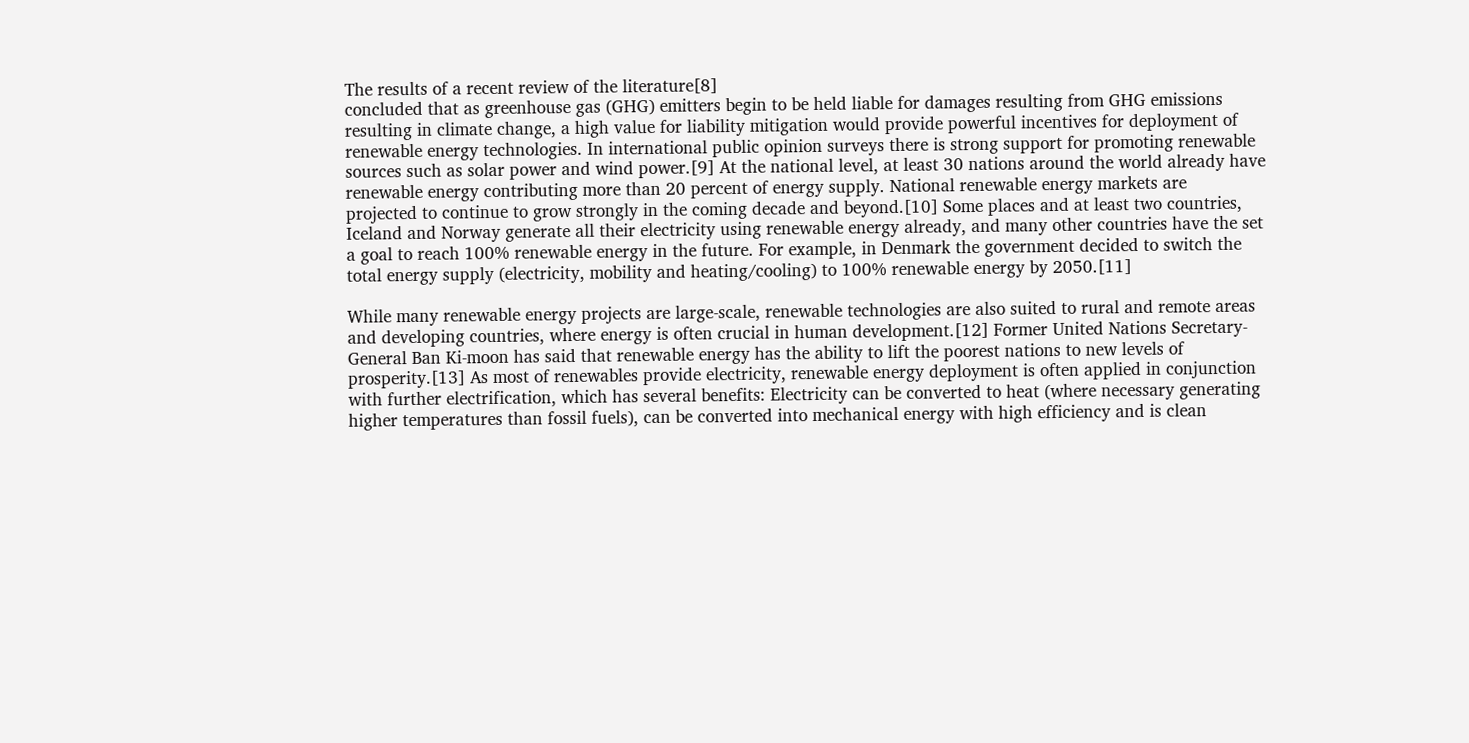The results of a recent review of the literature[8]
concluded that as greenhouse gas (GHG) emitters begin to be held liable for damages resulting from GHG emissions
resulting in climate change, a high value for liability mitigation would provide powerful incentives for deployment of
renewable energy technologies. In international public opinion surveys there is strong support for promoting renewable
sources such as solar power and wind power.[9] At the national level, at least 30 nations around the world already have
renewable energy contributing more than 20 percent of energy supply. National renewable energy markets are
projected to continue to grow strongly in the coming decade and beyond.[10] Some places and at least two countries,
Iceland and Norway generate all their electricity using renewable energy already, and many other countries have the set
a goal to reach 100% renewable energy in the future. For example, in Denmark the government decided to switch the
total energy supply (electricity, mobility and heating/cooling) to 100% renewable energy by 2050.[11]

While many renewable energy projects are large-scale, renewable technologies are also suited to rural and remote areas
and developing countries, where energy is often crucial in human development.[12] Former United Nations Secretary-
General Ban Ki-moon has said that renewable energy has the ability to lift the poorest nations to new levels of
prosperity.[13] As most of renewables provide electricity, renewable energy deployment is often applied in conjunction
with further electrification, which has several benefits: Electricity can be converted to heat (where necessary generating
higher temperatures than fossil fuels), can be converted into mechanical energy with high efficiency and is clean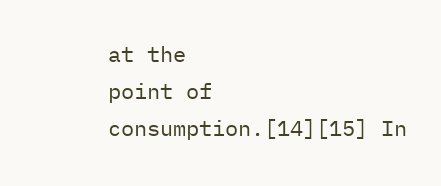at the
point of consumption.[14][15] In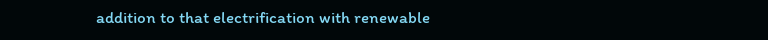addition to that electrification with renewable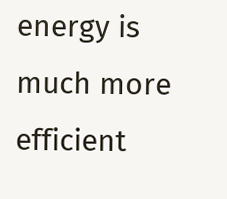energy is much more efficient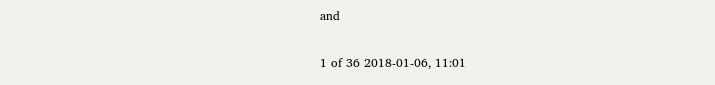and

1 of 36 2018-01-06, 11:01